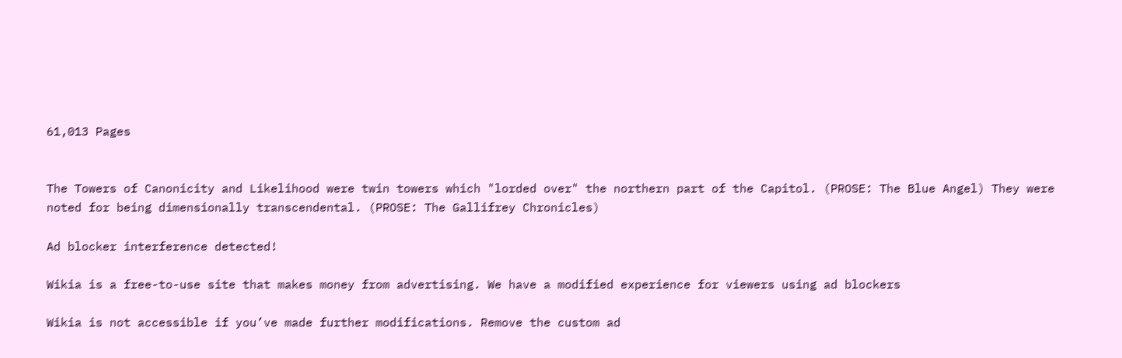61,013 Pages


The Towers of Canonicity and Likelihood were twin towers which "lorded over" the northern part of the Capitol. (PROSE: The Blue Angel) They were noted for being dimensionally transcendental. (PROSE: The Gallifrey Chronicles)

Ad blocker interference detected!

Wikia is a free-to-use site that makes money from advertising. We have a modified experience for viewers using ad blockers

Wikia is not accessible if you’ve made further modifications. Remove the custom ad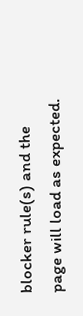blocker rule(s) and the page will load as expected.